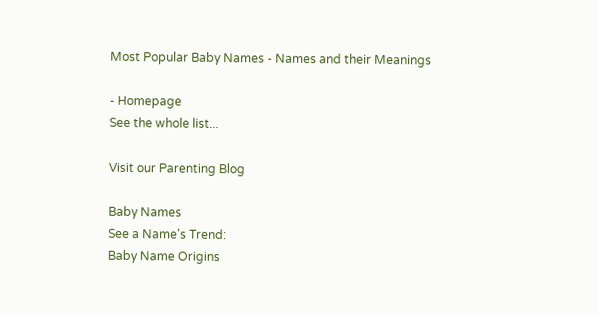Most Popular Baby Names - Names and their Meanings

- Homepage
See the whole list...

Visit our Parenting Blog

Baby Names
See a Name's Trend:
Baby Name Origins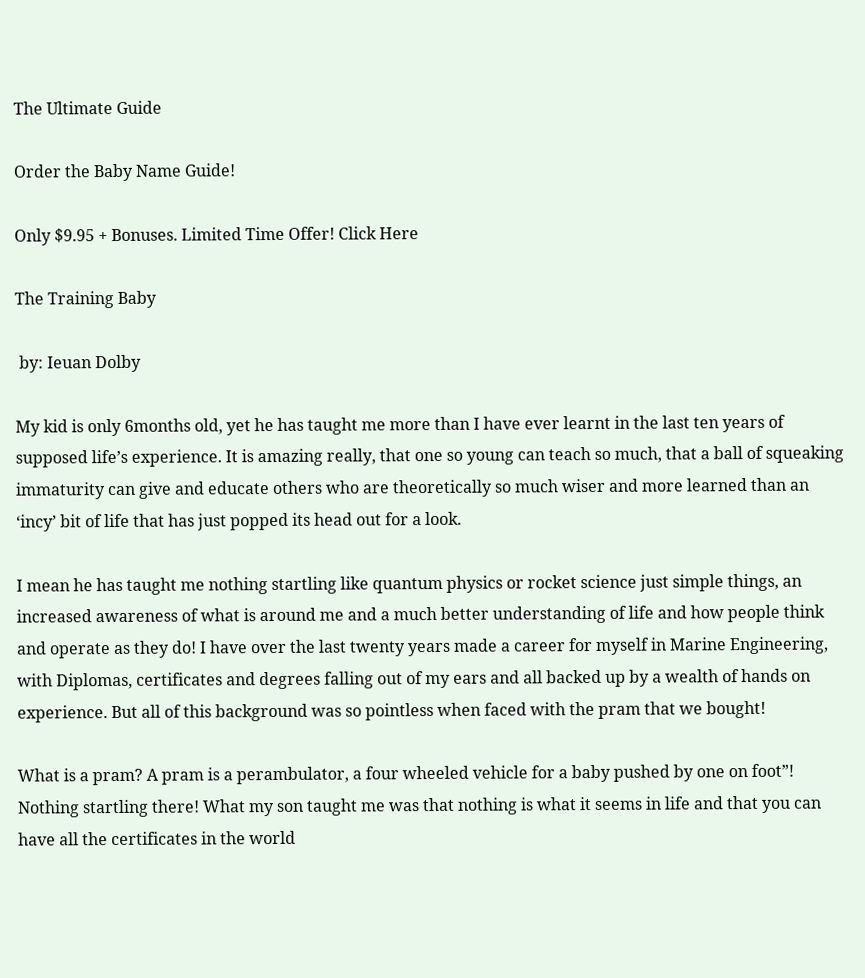The Ultimate Guide

Order the Baby Name Guide!

Only $9.95 + Bonuses. Limited Time Offer! Click Here

The Training Baby

 by: Ieuan Dolby

My kid is only 6months old, yet he has taught me more than I have ever learnt in the last ten years of supposed life’s experience. It is amazing really, that one so young can teach so much, that a ball of squeaking immaturity can give and educate others who are theoretically so much wiser and more learned than an ‘incy’ bit of life that has just popped its head out for a look.

I mean he has taught me nothing startling like quantum physics or rocket science just simple things, an increased awareness of what is around me and a much better understanding of life and how people think and operate as they do! I have over the last twenty years made a career for myself in Marine Engineering, with Diplomas, certificates and degrees falling out of my ears and all backed up by a wealth of hands on experience. But all of this background was so pointless when faced with the pram that we bought!

What is a pram? A pram is a perambulator, a four wheeled vehicle for a baby pushed by one on foot”! Nothing startling there! What my son taught me was that nothing is what it seems in life and that you can have all the certificates in the world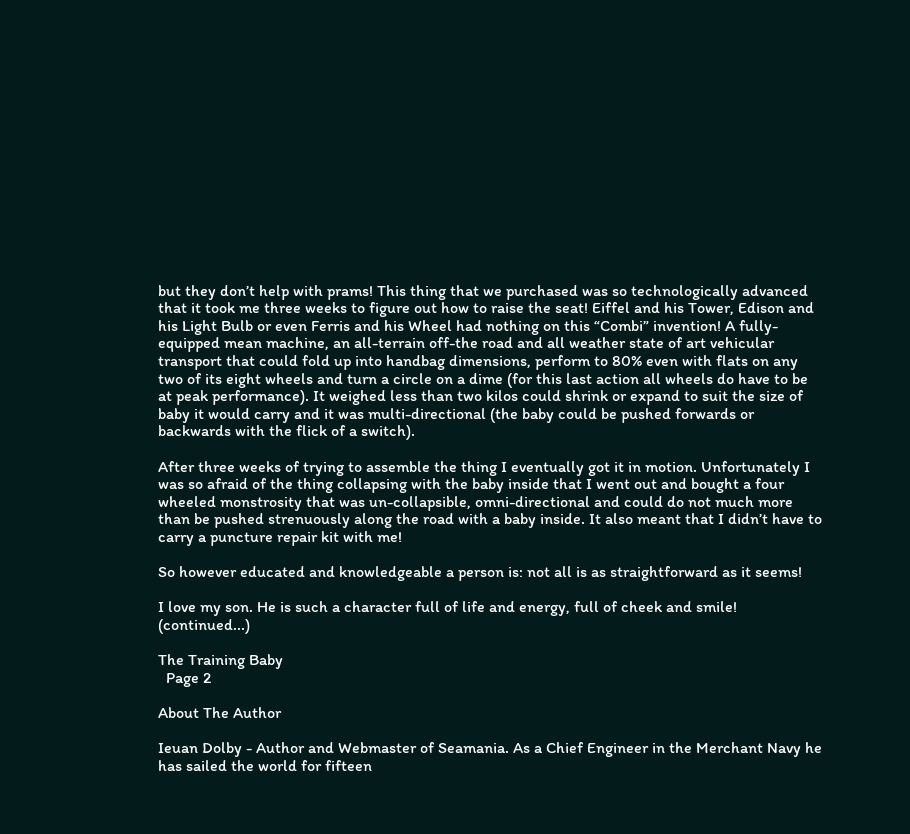but they don’t help with prams! This thing that we purchased was so technologically advanced that it took me three weeks to figure out how to raise the seat! Eiffel and his Tower, Edison and his Light Bulb or even Ferris and his Wheel had nothing on this “Combi” invention! A fully-equipped mean machine, an all-terrain off-the road and all weather state of art vehicular transport that could fold up into handbag dimensions, perform to 80% even with flats on any two of its eight wheels and turn a circle on a dime (for this last action all wheels do have to be at peak performance). It weighed less than two kilos could shrink or expand to suit the size of baby it would carry and it was multi-directional (the baby could be pushed forwards or backwards with the flick of a switch).

After three weeks of trying to assemble the thing I eventually got it in motion. Unfortunately I was so afraid of the thing collapsing with the baby inside that I went out and bought a four wheeled monstrosity that was un-collapsible, omni-directional and could do not much more than be pushed strenuously along the road with a baby inside. It also meant that I didn’t have to carry a puncture repair kit with me!

So however educated and knowledgeable a person is: not all is as straightforward as it seems!

I love my son. He is such a character full of life and energy, full of cheek and smile!   (continued...)

The Training Baby
  Page 2

About The Author

Ieuan Dolby - Author and Webmaster of Seamania. As a Chief Engineer in the Merchant Navy he has sailed the world for fifteen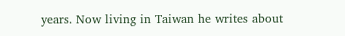years. Now living in Taiwan he writes about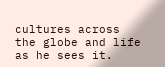cultures across the globe and life as he sees it.